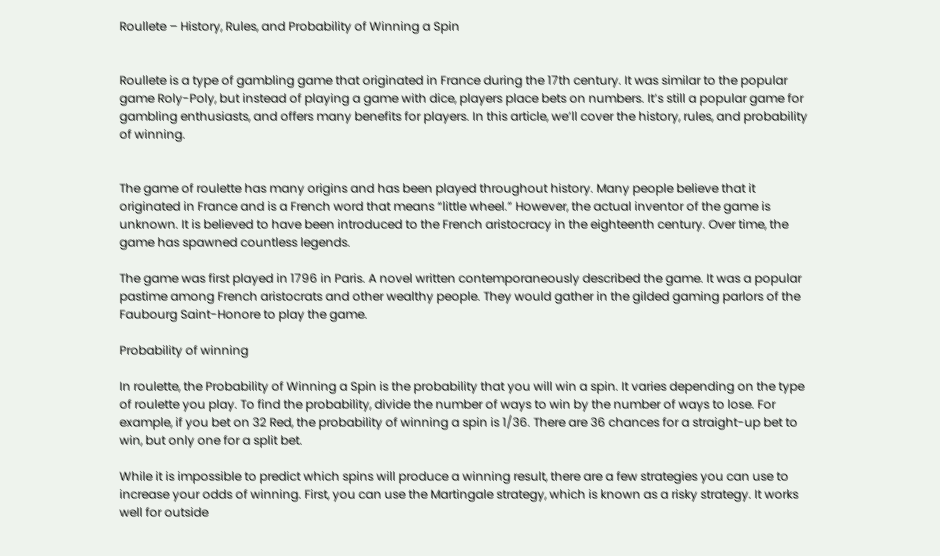Roullete – History, Rules, and Probability of Winning a Spin


Roullete is a type of gambling game that originated in France during the 17th century. It was similar to the popular game Roly-Poly, but instead of playing a game with dice, players place bets on numbers. It’s still a popular game for gambling enthusiasts, and offers many benefits for players. In this article, we’ll cover the history, rules, and probability of winning.


The game of roulette has many origins and has been played throughout history. Many people believe that it originated in France and is a French word that means “little wheel.” However, the actual inventor of the game is unknown. It is believed to have been introduced to the French aristocracy in the eighteenth century. Over time, the game has spawned countless legends.

The game was first played in 1796 in Paris. A novel written contemporaneously described the game. It was a popular pastime among French aristocrats and other wealthy people. They would gather in the gilded gaming parlors of the Faubourg Saint-Honore to play the game.

Probability of winning

In roulette, the Probability of Winning a Spin is the probability that you will win a spin. It varies depending on the type of roulette you play. To find the probability, divide the number of ways to win by the number of ways to lose. For example, if you bet on 32 Red, the probability of winning a spin is 1/36. There are 36 chances for a straight-up bet to win, but only one for a split bet.

While it is impossible to predict which spins will produce a winning result, there are a few strategies you can use to increase your odds of winning. First, you can use the Martingale strategy, which is known as a risky strategy. It works well for outside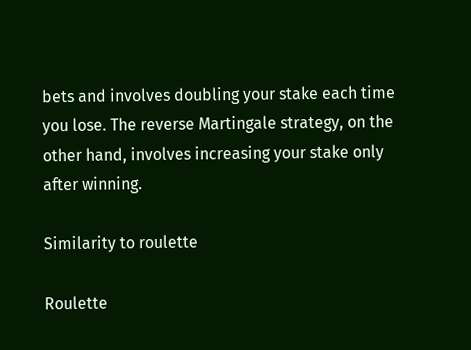bets and involves doubling your stake each time you lose. The reverse Martingale strategy, on the other hand, involves increasing your stake only after winning.

Similarity to roulette

Roulette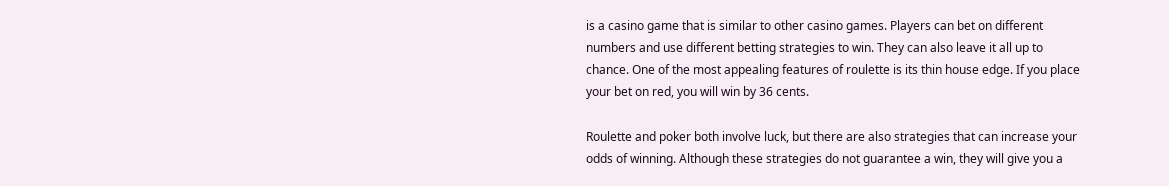is a casino game that is similar to other casino games. Players can bet on different numbers and use different betting strategies to win. They can also leave it all up to chance. One of the most appealing features of roulette is its thin house edge. If you place your bet on red, you will win by 36 cents.

Roulette and poker both involve luck, but there are also strategies that can increase your odds of winning. Although these strategies do not guarantee a win, they will give you a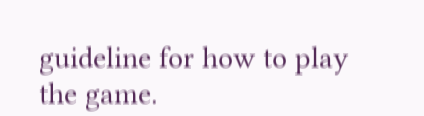guideline for how to play the game.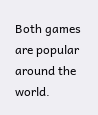Both games are popular around the world.